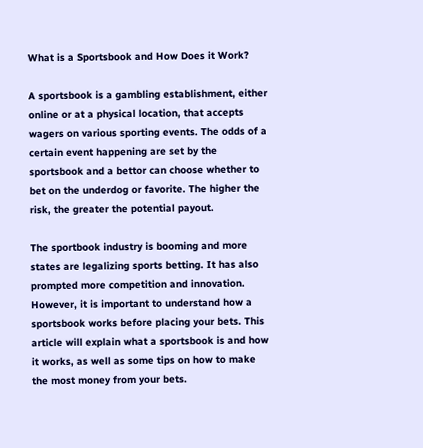What is a Sportsbook and How Does it Work?

A sportsbook is a gambling establishment, either online or at a physical location, that accepts wagers on various sporting events. The odds of a certain event happening are set by the sportsbook and a bettor can choose whether to bet on the underdog or favorite. The higher the risk, the greater the potential payout.

The sportbook industry is booming and more states are legalizing sports betting. It has also prompted more competition and innovation. However, it is important to understand how a sportsbook works before placing your bets. This article will explain what a sportsbook is and how it works, as well as some tips on how to make the most money from your bets.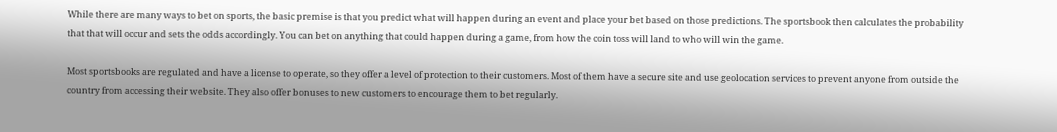While there are many ways to bet on sports, the basic premise is that you predict what will happen during an event and place your bet based on those predictions. The sportsbook then calculates the probability that that will occur and sets the odds accordingly. You can bet on anything that could happen during a game, from how the coin toss will land to who will win the game.

Most sportsbooks are regulated and have a license to operate, so they offer a level of protection to their customers. Most of them have a secure site and use geolocation services to prevent anyone from outside the country from accessing their website. They also offer bonuses to new customers to encourage them to bet regularly.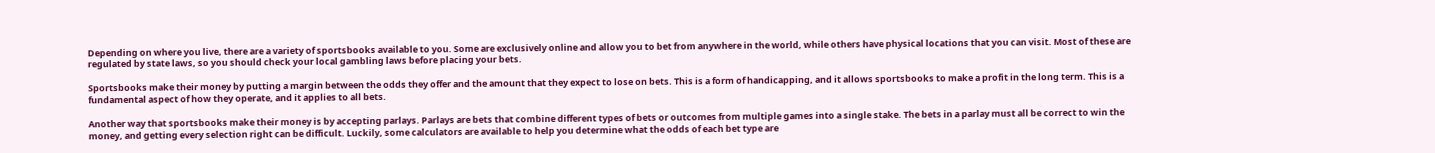Depending on where you live, there are a variety of sportsbooks available to you. Some are exclusively online and allow you to bet from anywhere in the world, while others have physical locations that you can visit. Most of these are regulated by state laws, so you should check your local gambling laws before placing your bets.

Sportsbooks make their money by putting a margin between the odds they offer and the amount that they expect to lose on bets. This is a form of handicapping, and it allows sportsbooks to make a profit in the long term. This is a fundamental aspect of how they operate, and it applies to all bets.

Another way that sportsbooks make their money is by accepting parlays. Parlays are bets that combine different types of bets or outcomes from multiple games into a single stake. The bets in a parlay must all be correct to win the money, and getting every selection right can be difficult. Luckily, some calculators are available to help you determine what the odds of each bet type are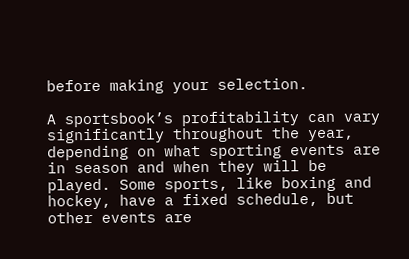before making your selection.

A sportsbook’s profitability can vary significantly throughout the year, depending on what sporting events are in season and when they will be played. Some sports, like boxing and hockey, have a fixed schedule, but other events are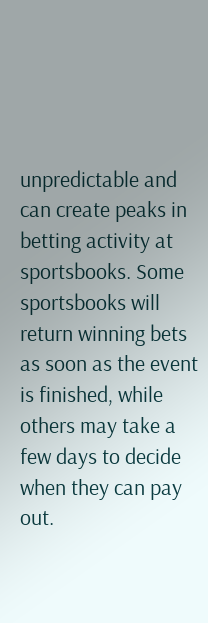unpredictable and can create peaks in betting activity at sportsbooks. Some sportsbooks will return winning bets as soon as the event is finished, while others may take a few days to decide when they can pay out.